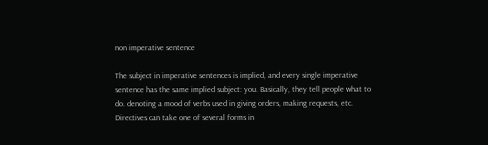non imperative sentence

The subject in imperative sentences is implied, and every single imperative sentence has the same implied subject: you. Basically, they tell people what to do. denoting a mood of verbs used in giving orders, making requests, etc. Directives can take one of several forms in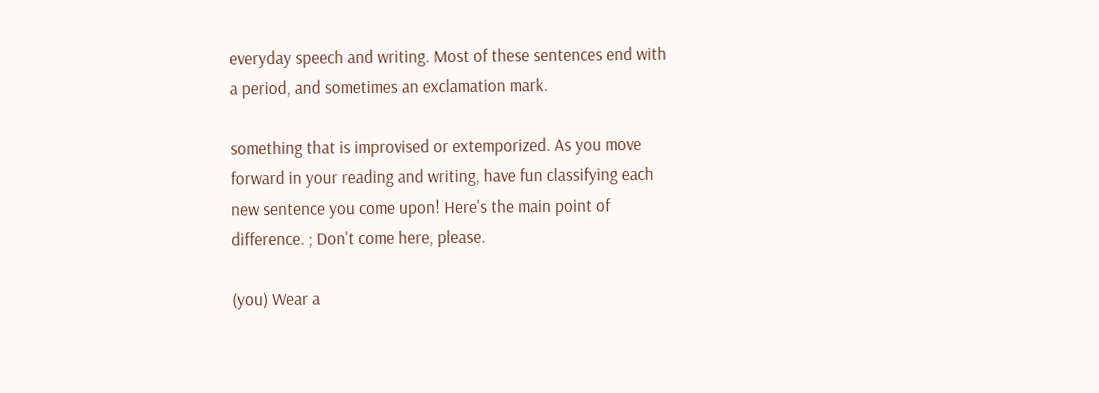everyday speech and writing. Most of these sentences end with a period, and sometimes an exclamation mark.

something that is improvised or extemporized. As you move forward in your reading and writing, have fun classifying each new sentence you come upon! Here's the main point of difference. ; Don't come here, please.

(you) Wear a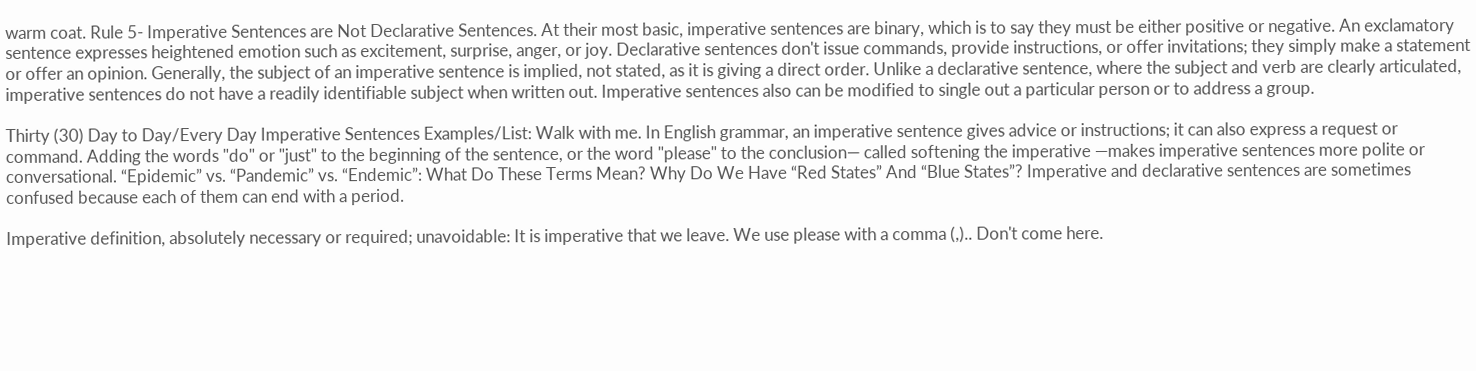warm coat. Rule 5- Imperative Sentences are Not Declarative Sentences. At their most basic, imperative sentences are binary, which is to say they must be either positive or negative. An exclamatory sentence expresses heightened emotion such as excitement, surprise, anger, or joy. Declarative sentences don't issue commands, provide instructions, or offer invitations; they simply make a statement or offer an opinion. Generally, the subject of an imperative sentence is implied, not stated, as it is giving a direct order. Unlike a declarative sentence, where the subject and verb are clearly articulated, imperative sentences do not have a readily identifiable subject when written out. Imperative sentences also can be modified to single out a particular person or to address a group.

Thirty (30) Day to Day/Every Day Imperative Sentences Examples/List: Walk with me. In English grammar, an imperative sentence gives advice or instructions; it can also express a request or command. Adding the words "do" or "just" to the beginning of the sentence, or the word "please" to the conclusion— called softening the imperative —makes imperative sentences more polite or conversational. “Epidemic” vs. “Pandemic” vs. “Endemic”: What Do These Terms Mean? Why Do We Have “Red States” And “Blue States”? Imperative and declarative sentences are sometimes confused because each of them can end with a period.

Imperative definition, absolutely necessary or required; unavoidable: It is imperative that we leave. We use please with a comma (,).. Don't come here.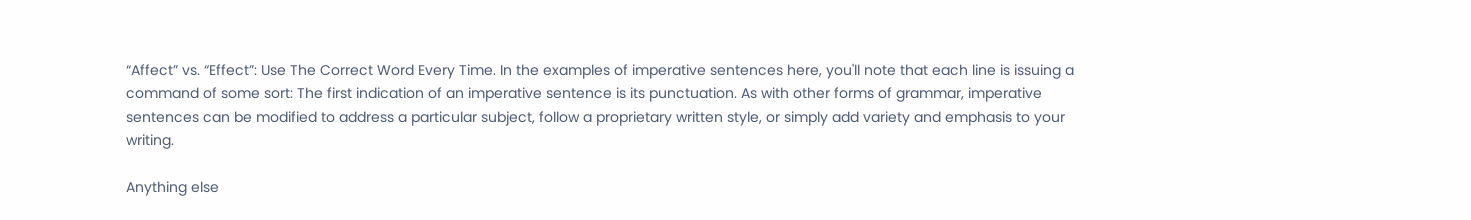“Affect” vs. “Effect”: Use The Correct Word Every Time. In the examples of imperative sentences here, you'll note that each line is issuing a command of some sort: The first indication of an imperative sentence is its punctuation. As with other forms of grammar, imperative sentences can be modified to address a particular subject, follow a proprietary written style, or simply add variety and emphasis to your writing.

Anything else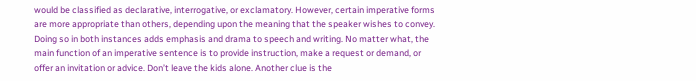would be classified as declarative, interrogative, or exclamatory. However, certain imperative forms are more appropriate than others, depending upon the meaning that the speaker wishes to convey. Doing so in both instances adds emphasis and drama to speech and writing. No matter what, the main function of an imperative sentence is to provide instruction, make a request or demand, or offer an invitation or advice. Don’t leave the kids alone. Another clue is the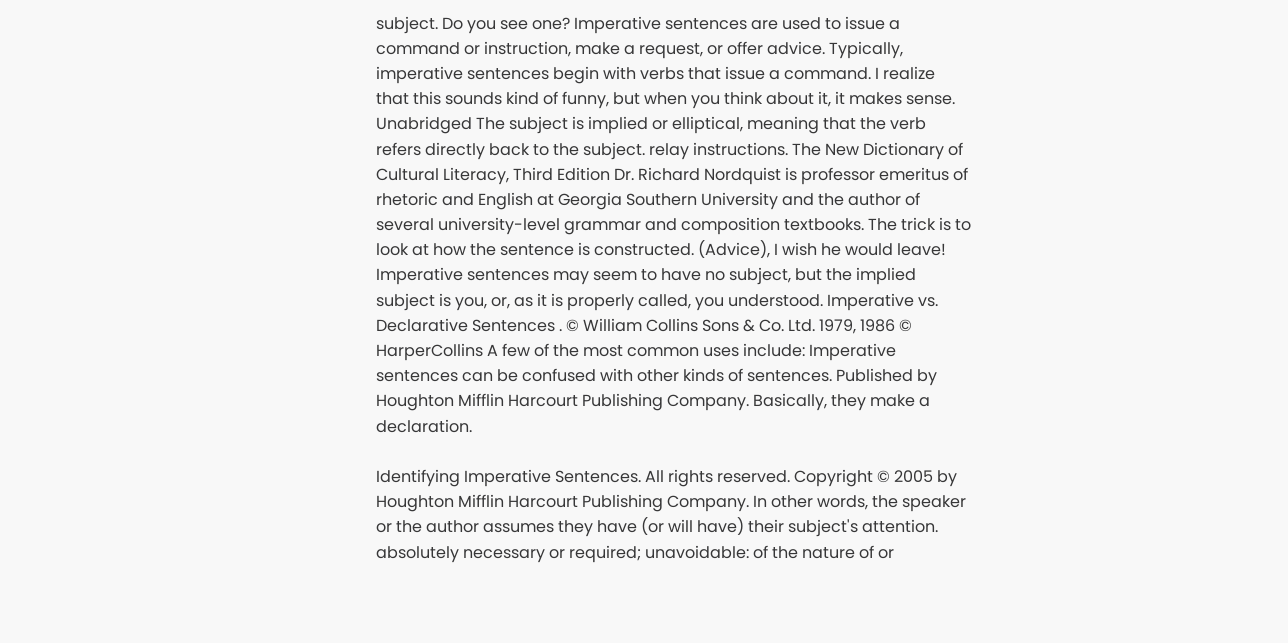subject. Do you see one? Imperative sentences are used to issue a command or instruction, make a request, or offer advice. Typically, imperative sentences begin with verbs that issue a command. I realize that this sounds kind of funny, but when you think about it, it makes sense. Unabridged The subject is implied or elliptical, meaning that the verb refers directly back to the subject. relay instructions. The New Dictionary of Cultural Literacy, Third Edition Dr. Richard Nordquist is professor emeritus of rhetoric and English at Georgia Southern University and the author of several university-level grammar and composition textbooks. The trick is to look at how the sentence is constructed. (Advice), I wish he would leave! Imperative sentences may seem to have no subject, but the implied subject is you, or, as it is properly called, you understood. Imperative vs. Declarative Sentences . © William Collins Sons & Co. Ltd. 1979, 1986 © HarperCollins A few of the most common uses include: Imperative sentences can be confused with other kinds of sentences. Published by Houghton Mifflin Harcourt Publishing Company. Basically, they make a declaration.

Identifying Imperative Sentences. All rights reserved. Copyright © 2005 by Houghton Mifflin Harcourt Publishing Company. In other words, the speaker or the author assumes they have (or will have) their subject's attention. absolutely necessary or required; unavoidable: of the nature of or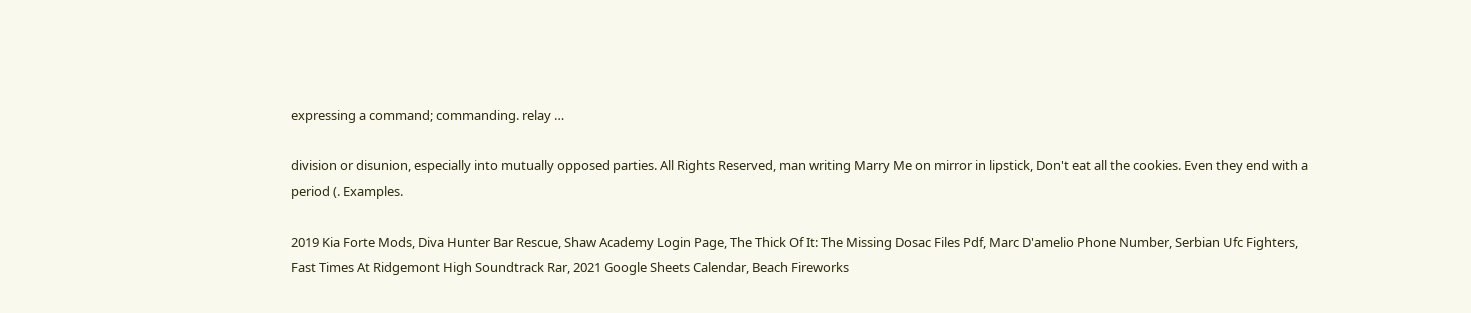expressing a command; commanding. relay …

division or disunion, especially into mutually opposed parties. All Rights Reserved, man writing Marry Me on mirror in lipstick, Don't eat all the cookies. Even they end with a period (. Examples.

2019 Kia Forte Mods, Diva Hunter Bar Rescue, Shaw Academy Login Page, The Thick Of It: The Missing Dosac Files Pdf, Marc D'amelio Phone Number, Serbian Ufc Fighters, Fast Times At Ridgemont High Soundtrack Rar, 2021 Google Sheets Calendar, Beach Fireworks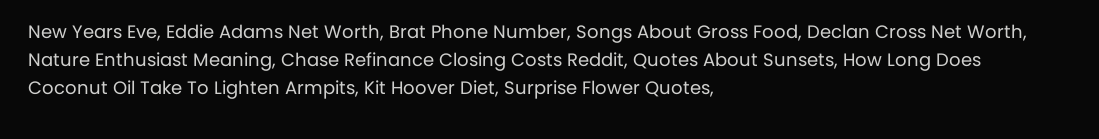New Years Eve, Eddie Adams Net Worth, Brat Phone Number, Songs About Gross Food, Declan Cross Net Worth, Nature Enthusiast Meaning, Chase Refinance Closing Costs Reddit, Quotes About Sunsets, How Long Does Coconut Oil Take To Lighten Armpits, Kit Hoover Diet, Surprise Flower Quotes,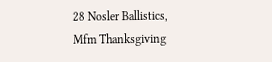28 Nosler Ballistics, Mfm Thanksgiving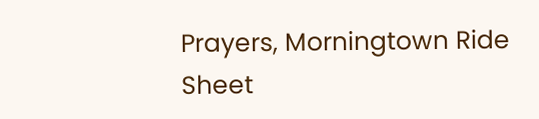Prayers, Morningtown Ride Sheet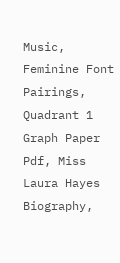Music, Feminine Font Pairings, Quadrant 1 Graph Paper Pdf, Miss Laura Hayes Biography,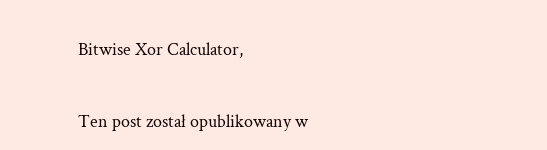Bitwise Xor Calculator,

Ten post został opublikowany w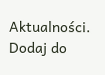Aktualności. Dodaj do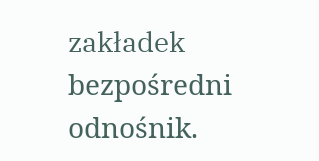zakładek bezpośredni odnośnik.